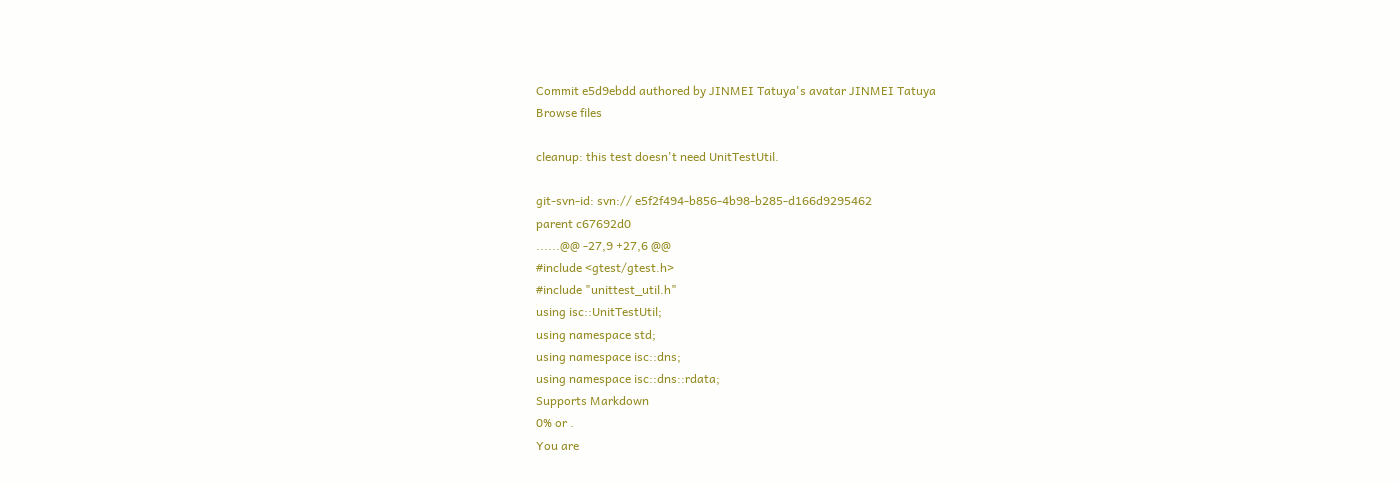Commit e5d9ebdd authored by JINMEI Tatuya's avatar JINMEI Tatuya
Browse files

cleanup: this test doesn't need UnitTestUtil.

git-svn-id: svn:// e5f2f494-b856-4b98-b285-d166d9295462
parent c67692d0
......@@ -27,9 +27,6 @@
#include <gtest/gtest.h>
#include "unittest_util.h"
using isc::UnitTestUtil;
using namespace std;
using namespace isc::dns;
using namespace isc::dns::rdata;
Supports Markdown
0% or .
You are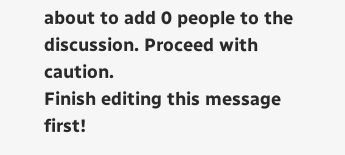about to add 0 people to the discussion. Proceed with caution.
Finish editing this message first!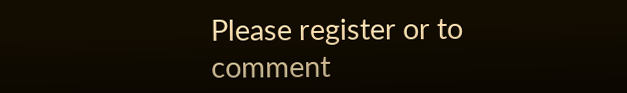Please register or to comment